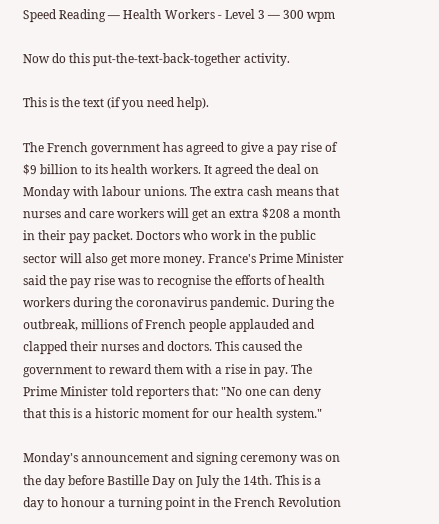Speed Reading — Health Workers - Level 3 — 300 wpm

Now do this put-the-text-back-together activity.

This is the text (if you need help).

The French government has agreed to give a pay rise of $9 billion to its health workers. It agreed the deal on Monday with labour unions. The extra cash means that nurses and care workers will get an extra $208 a month in their pay packet. Doctors who work in the public sector will also get more money. France's Prime Minister said the pay rise was to recognise the efforts of health workers during the coronavirus pandemic. During the outbreak, millions of French people applauded and clapped their nurses and doctors. This caused the government to reward them with a rise in pay. The Prime Minister told reporters that: "No one can deny that this is a historic moment for our health system."

Monday's announcement and signing ceremony was on the day before Bastille Day on July the 14th. This is a day to honour a turning point in the French Revolution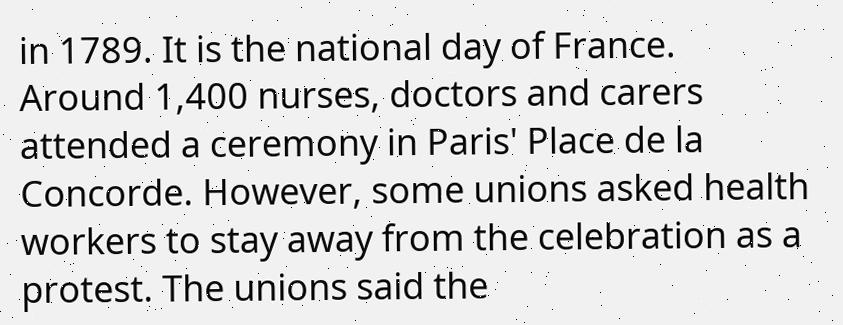in 1789. It is the national day of France. Around 1,400 nurses, doctors and carers attended a ceremony in Paris' Place de la Concorde. However, some unions asked health workers to stay away from the celebration as a protest. The unions said the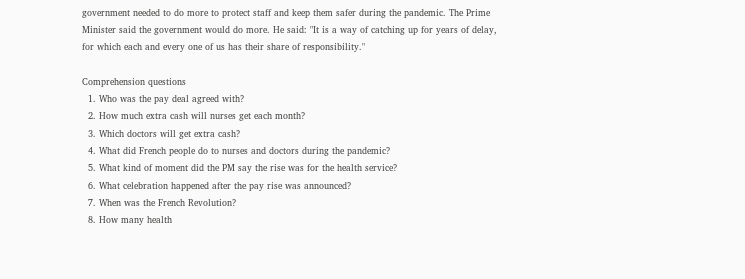government needed to do more to protect staff and keep them safer during the pandemic. The Prime Minister said the government would do more. He said: "It is a way of catching up for years of delay, for which each and every one of us has their share of responsibility."

Comprehension questions
  1. Who was the pay deal agreed with?
  2. How much extra cash will nurses get each month?
  3. Which doctors will get extra cash?
  4. What did French people do to nurses and doctors during the pandemic?
  5. What kind of moment did the PM say the rise was for the health service?
  6. What celebration happened after the pay rise was announced?
  7. When was the French Revolution?
  8. How many health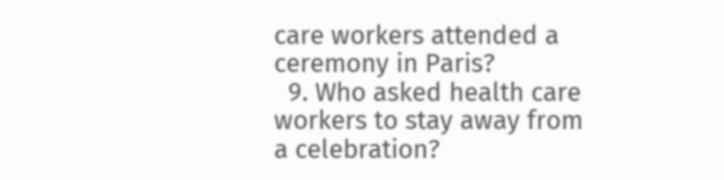care workers attended a ceremony in Paris?
  9. Who asked health care workers to stay away from a celebration?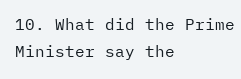10. What did the Prime Minister say the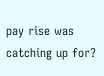pay rise was catching up for?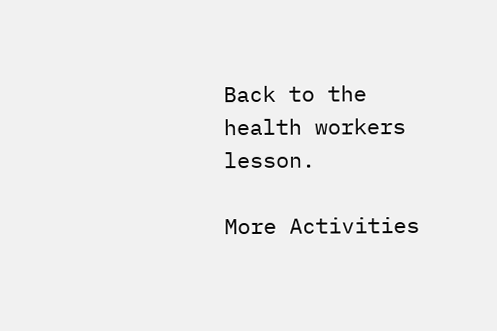Back to the health workers lesson.

More Activities